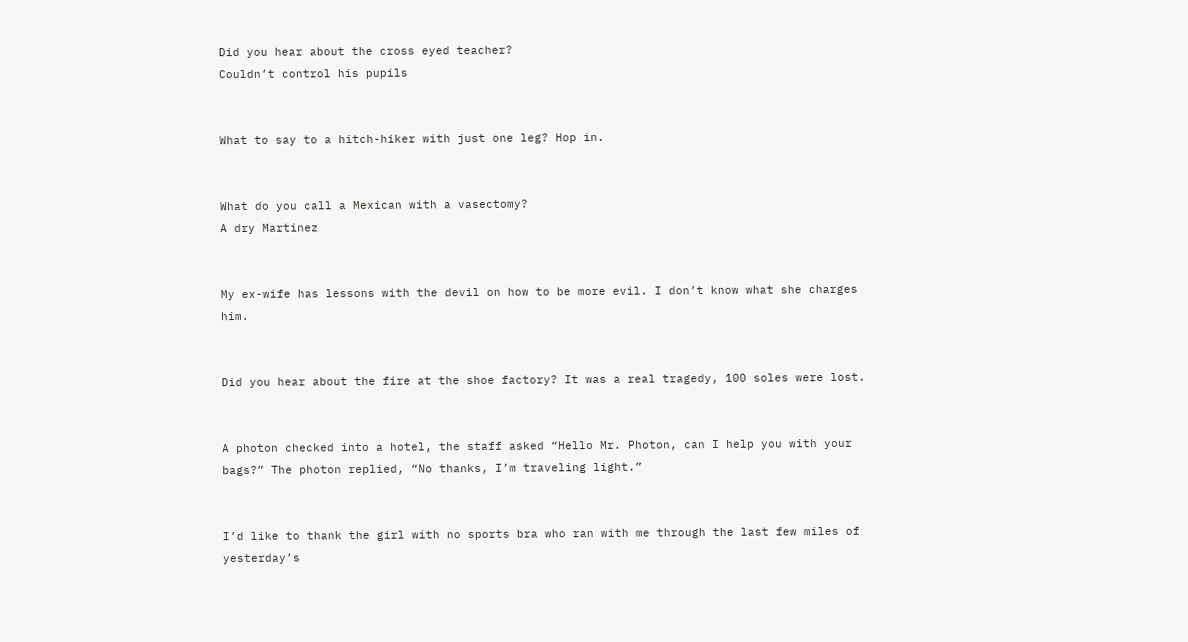Did you hear about the cross eyed teacher?
Couldn’t control his pupils


What to say to a hitch-hiker with just one leg? Hop in.


What do you call a Mexican with a vasectomy?
A dry Martinez


My ex-wife has lessons with the devil on how to be more evil. I don’t know what she charges him.


Did you hear about the fire at the shoe factory? It was a real tragedy, 100 soles were lost.


A photon checked into a hotel, the staff asked “Hello Mr. Photon, can I help you with your bags?” The photon replied, “No thanks, I’m traveling light.”


I’d like to thank the girl with no sports bra who ran with me through the last few miles of yesterday’s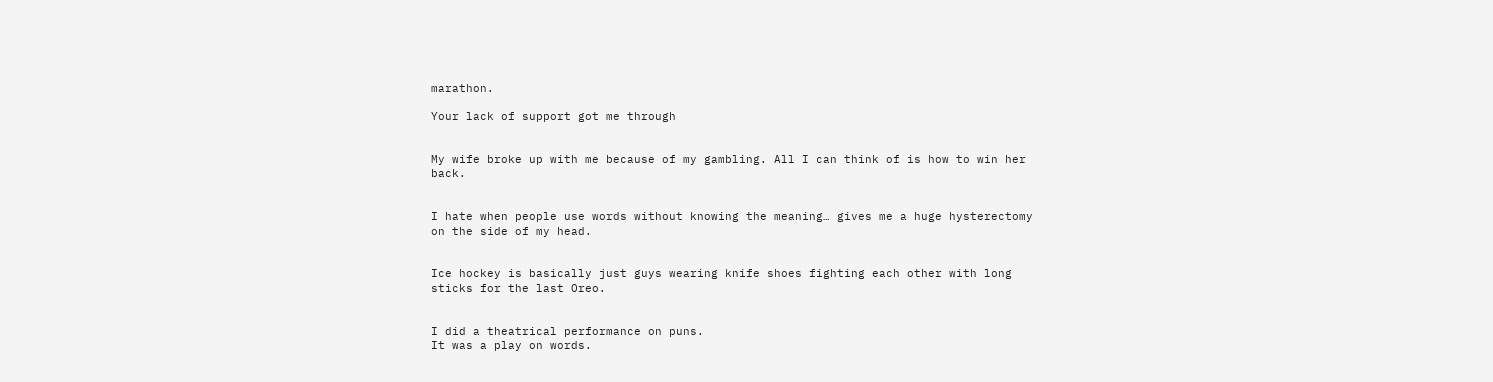marathon.

Your lack of support got me through


My wife broke up with me because of my gambling. All I can think of is how to win her back.


I hate when people use words without knowing the meaning… gives me a huge hysterectomy on the side of my head.


Ice hockey is basically just guys wearing knife shoes fighting each other with long sticks for the last Oreo.


I did a theatrical performance on puns.
It was a play on words.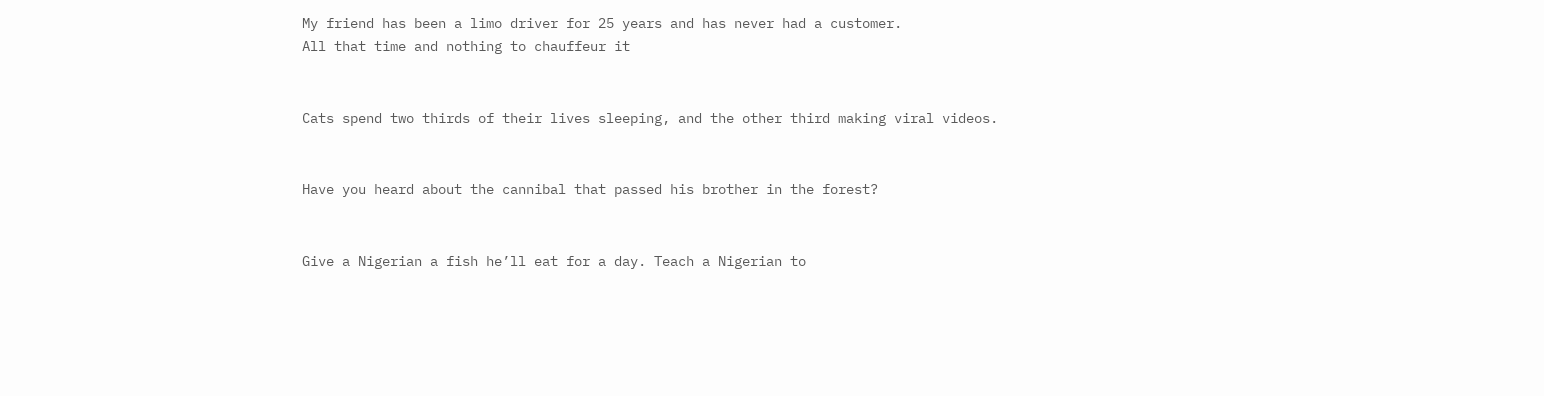My friend has been a limo driver for 25 years and has never had a customer.
All that time and nothing to chauffeur it


Cats spend two thirds of their lives sleeping, and the other third making viral videos.


Have you heard about the cannibal that passed his brother in the forest?


Give a Nigerian a fish he’ll eat for a day. Teach a Nigerian to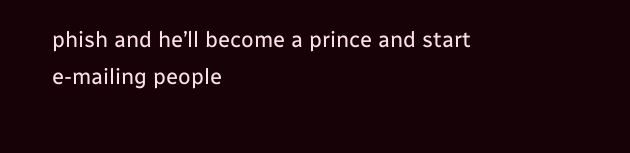phish and he’ll become a prince and start e-mailing people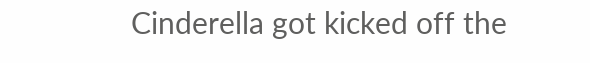Cinderella got kicked off the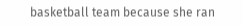basketball team because she ran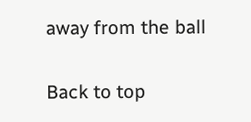away from the ball

Back to top